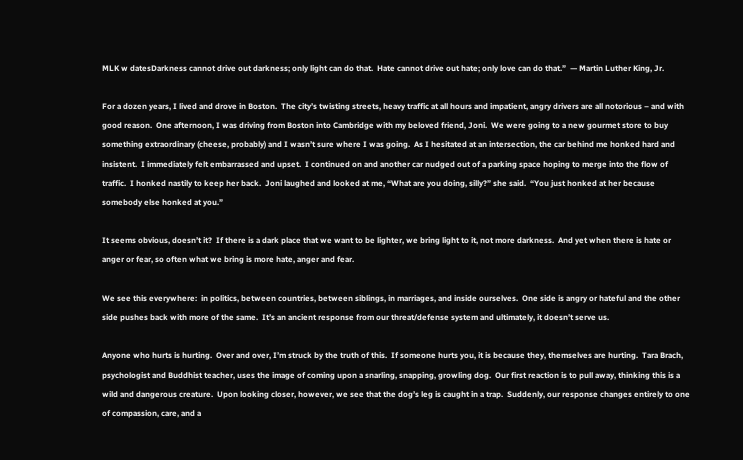MLK w datesDarkness cannot drive out darkness; only light can do that.  Hate cannot drive out hate; only love can do that.”  — Martin Luther King, Jr.

For a dozen years, I lived and drove in Boston.  The city’s twisting streets, heavy traffic at all hours and impatient, angry drivers are all notorious – and with good reason.  One afternoon, I was driving from Boston into Cambridge with my beloved friend, Joni.  We were going to a new gourmet store to buy something extraordinary (cheese, probably) and I wasn’t sure where I was going.  As I hesitated at an intersection, the car behind me honked hard and insistent.  I immediately felt embarrassed and upset.  I continued on and another car nudged out of a parking space hoping to merge into the flow of traffic.  I honked nastily to keep her back.  Joni laughed and looked at me, “What are you doing, silly?” she said.  “You just honked at her because somebody else honked at you.”

It seems obvious, doesn’t it?  If there is a dark place that we want to be lighter, we bring light to it, not more darkness.  And yet when there is hate or anger or fear, so often what we bring is more hate, anger and fear.

We see this everywhere:  in politics, between countries, between siblings, in marriages, and inside ourselves.  One side is angry or hateful and the other side pushes back with more of the same.  It’s an ancient response from our threat/defense system and ultimately, it doesn’t serve us.

Anyone who hurts is hurting.  Over and over, I’m struck by the truth of this.  If someone hurts you, it is because they, themselves are hurting.  Tara Brach, psychologist and Buddhist teacher, uses the image of coming upon a snarling, snapping, growling dog.  Our first reaction is to pull away, thinking this is a wild and dangerous creature.  Upon looking closer, however, we see that the dog’s leg is caught in a trap.  Suddenly, our response changes entirely to one of compassion, care, and a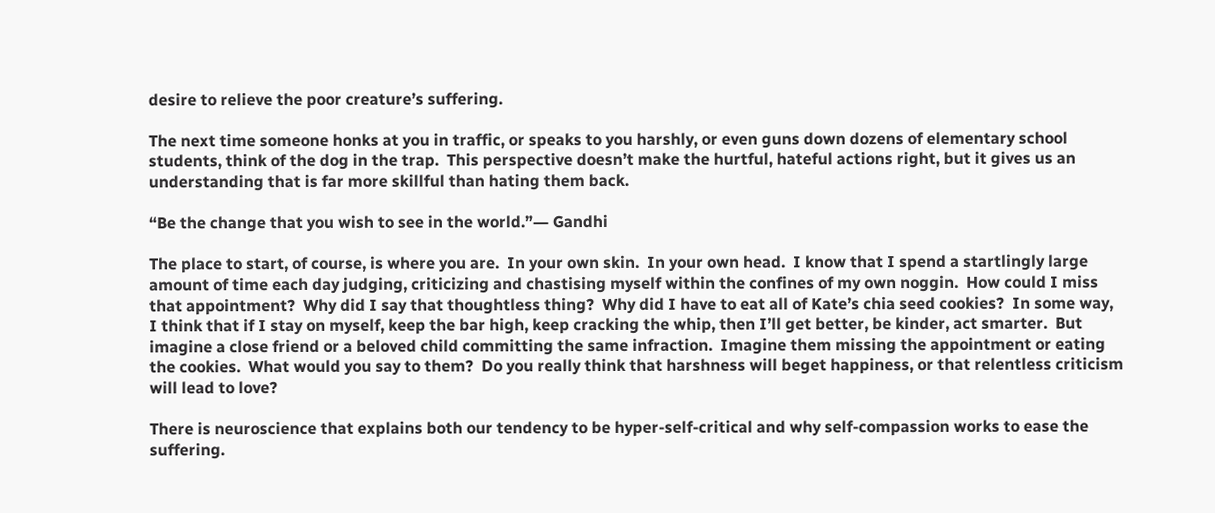desire to relieve the poor creature’s suffering.

The next time someone honks at you in traffic, or speaks to you harshly, or even guns down dozens of elementary school students, think of the dog in the trap.  This perspective doesn’t make the hurtful, hateful actions right, but it gives us an understanding that is far more skillful than hating them back.

“Be the change that you wish to see in the world.”― Gandhi

The place to start, of course, is where you are.  In your own skin.  In your own head.  I know that I spend a startlingly large amount of time each day judging, criticizing and chastising myself within the confines of my own noggin.  How could I miss that appointment?  Why did I say that thoughtless thing?  Why did I have to eat all of Kate’s chia seed cookies?  In some way, I think that if I stay on myself, keep the bar high, keep cracking the whip, then I’ll get better, be kinder, act smarter.  But imagine a close friend or a beloved child committing the same infraction.  Imagine them missing the appointment or eating the cookies.  What would you say to them?  Do you really think that harshness will beget happiness, or that relentless criticism will lead to love?

There is neuroscience that explains both our tendency to be hyper-self-critical and why self-compassion works to ease the suffering.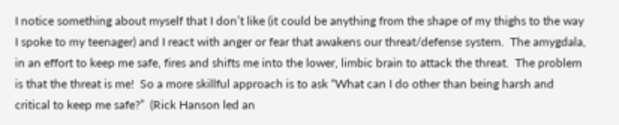I notice something about myself that I don’t like (it could be anything from the shape of my thighs to the way I spoke to my teenager) and I react with anger or fear that awakens our threat/defense system.  The amygdala, in an effort to keep me safe, fires and shifts me into the lower, limbic brain to attack the threat.  The problem is that the threat is me!  So a more skillful approach is to ask “What can I do other than being harsh and critical to keep me safe?”  (Rick Hanson led an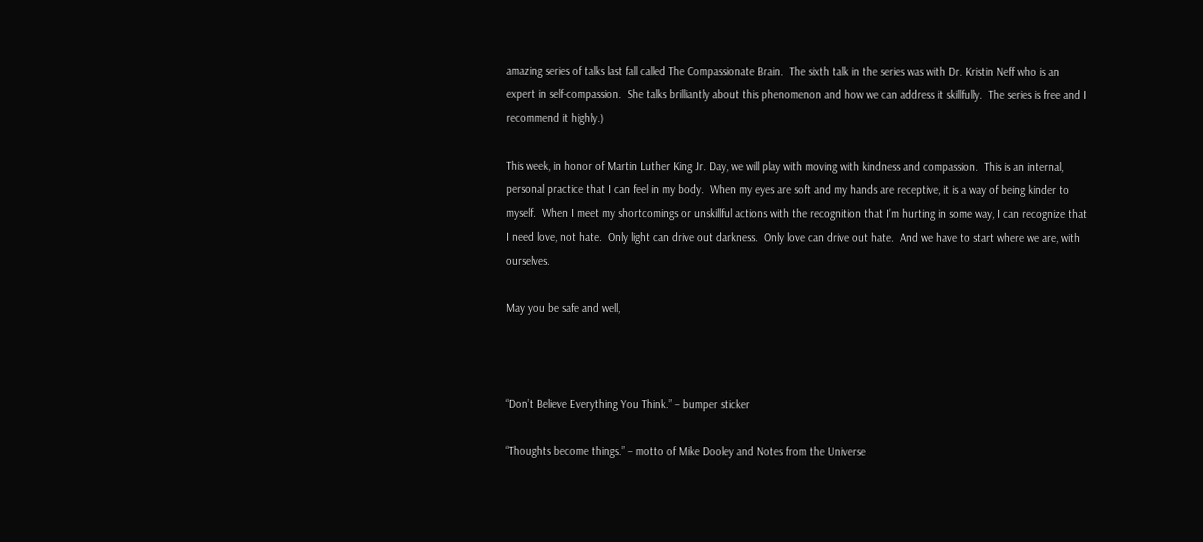amazing series of talks last fall called The Compassionate Brain.  The sixth talk in the series was with Dr. Kristin Neff who is an expert in self-compassion.  She talks brilliantly about this phenomenon and how we can address it skillfully.  The series is free and I recommend it highly.)

This week, in honor of Martin Luther King Jr. Day, we will play with moving with kindness and compassion.  This is an internal, personal practice that I can feel in my body.  When my eyes are soft and my hands are receptive, it is a way of being kinder to myself.  When I meet my shortcomings or unskillful actions with the recognition that I’m hurting in some way, I can recognize that I need love, not hate.  Only light can drive out darkness.  Only love can drive out hate.  And we have to start where we are, with ourselves.

May you be safe and well,



“Don’t Believe Everything You Think.” – bumper sticker

“Thoughts become things.” – motto of Mike Dooley and Notes from the Universe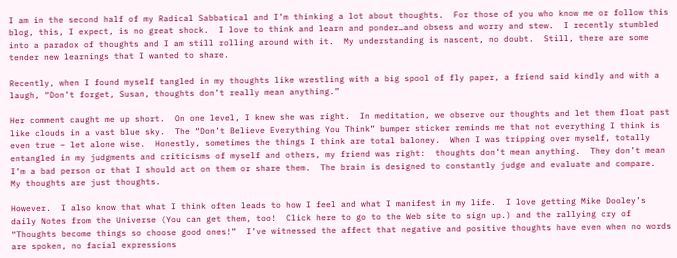I am in the second half of my Radical Sabbatical and I’m thinking a lot about thoughts.  For those of you who know me or follow this blog, this, I expect, is no great shock.  I love to think and learn and ponder…and obsess and worry and stew.  I recently stumbled into a paradox of thoughts and I am still rolling around with it.  My understanding is nascent, no doubt.  Still, there are some tender new learnings that I wanted to share.

Recently, when I found myself tangled in my thoughts like wrestling with a big spool of fly paper, a friend said kindly and with a laugh, “Don’t forget, Susan, thoughts don’t really mean anything.”

Her comment caught me up short.  On one level, I knew she was right.  In meditation, we observe our thoughts and let them float past like clouds in a vast blue sky.  The “Don’t Believe Everything You Think” bumper sticker reminds me that not everything I think is even true – let alone wise.  Honestly, sometimes the things I think are total baloney.  When I was tripping over myself, totally entangled in my judgments and criticisms of myself and others, my friend was right:  thoughts don’t mean anything.  They don’t mean I’m a bad person or that I should act on them or share them.  The brain is designed to constantly judge and evaluate and compare.  My thoughts are just thoughts.

However.  I also know that what I think often leads to how I feel and what I manifest in my life.  I love getting Mike Dooley’s daily Notes from the Universe (You can get them, too!  Click here to go to the Web site to sign up.) and the rallying cry of “Thoughts become things so choose good ones!”  I’ve witnessed the affect that negative and positive thoughts have even when no words are spoken, no facial expressions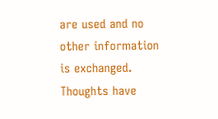are used and no other information is exchanged.  Thoughts have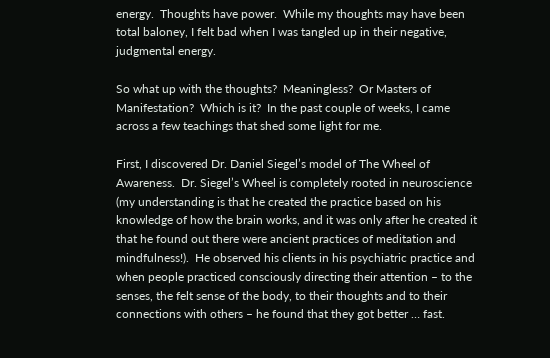energy.  Thoughts have power.  While my thoughts may have been total baloney, I felt bad when I was tangled up in their negative, judgmental energy.

So what up with the thoughts?  Meaningless?  Or Masters of Manifestation?  Which is it?  In the past couple of weeks, I came across a few teachings that shed some light for me.

First, I discovered Dr. Daniel Siegel’s model of The Wheel of Awareness.  Dr. Siegel’s Wheel is completely rooted in neuroscience (my understanding is that he created the practice based on his knowledge of how the brain works, and it was only after he created it that he found out there were ancient practices of meditation and mindfulness!).  He observed his clients in his psychiatric practice and when people practiced consciously directing their attention – to the senses, the felt sense of the body, to their thoughts and to their connections with others – he found that they got better … fast.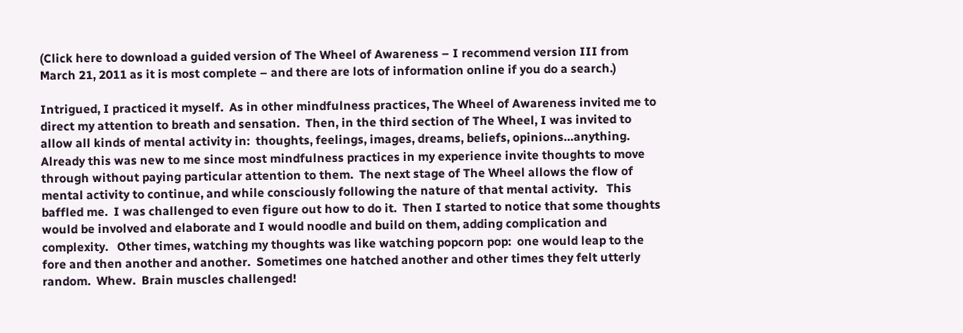(Click here to download a guided version of The Wheel of Awareness – I recommend version III from March 21, 2011 as it is most complete – and there are lots of information online if you do a search.)

Intrigued, I practiced it myself.  As in other mindfulness practices, The Wheel of Awareness invited me to direct my attention to breath and sensation.  Then, in the third section of The Wheel, I was invited to allow all kinds of mental activity in:  thoughts, feelings, images, dreams, beliefs, opinions…anything.  Already this was new to me since most mindfulness practices in my experience invite thoughts to move through without paying particular attention to them.  The next stage of The Wheel allows the flow of mental activity to continue, and while consciously following the nature of that mental activity.   This baffled me.  I was challenged to even figure out how to do it.  Then I started to notice that some thoughts would be involved and elaborate and I would noodle and build on them, adding complication and complexity.   Other times, watching my thoughts was like watching popcorn pop:  one would leap to the fore and then another and another.  Sometimes one hatched another and other times they felt utterly random.  Whew.  Brain muscles challenged!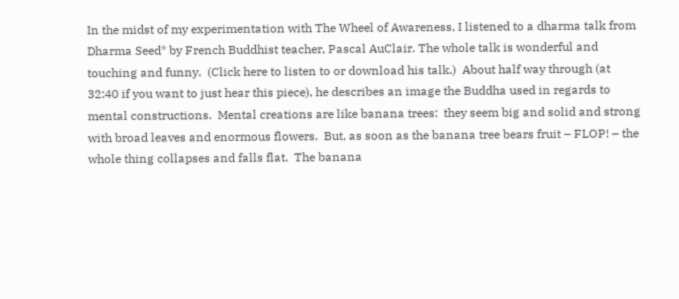In the midst of my experimentation with The Wheel of Awareness, I listened to a dharma talk from Dharma Seed* by French Buddhist teacher, Pascal AuClair. The whole talk is wonderful and touching and funny.  (Click here to listen to or download his talk.)  About half way through (at 32:40 if you want to just hear this piece), he describes an image the Buddha used in regards to mental constructions.  Mental creations are like banana trees:  they seem big and solid and strong with broad leaves and enormous flowers.  But, as soon as the banana tree bears fruit – FLOP! – the whole thing collapses and falls flat.  The banana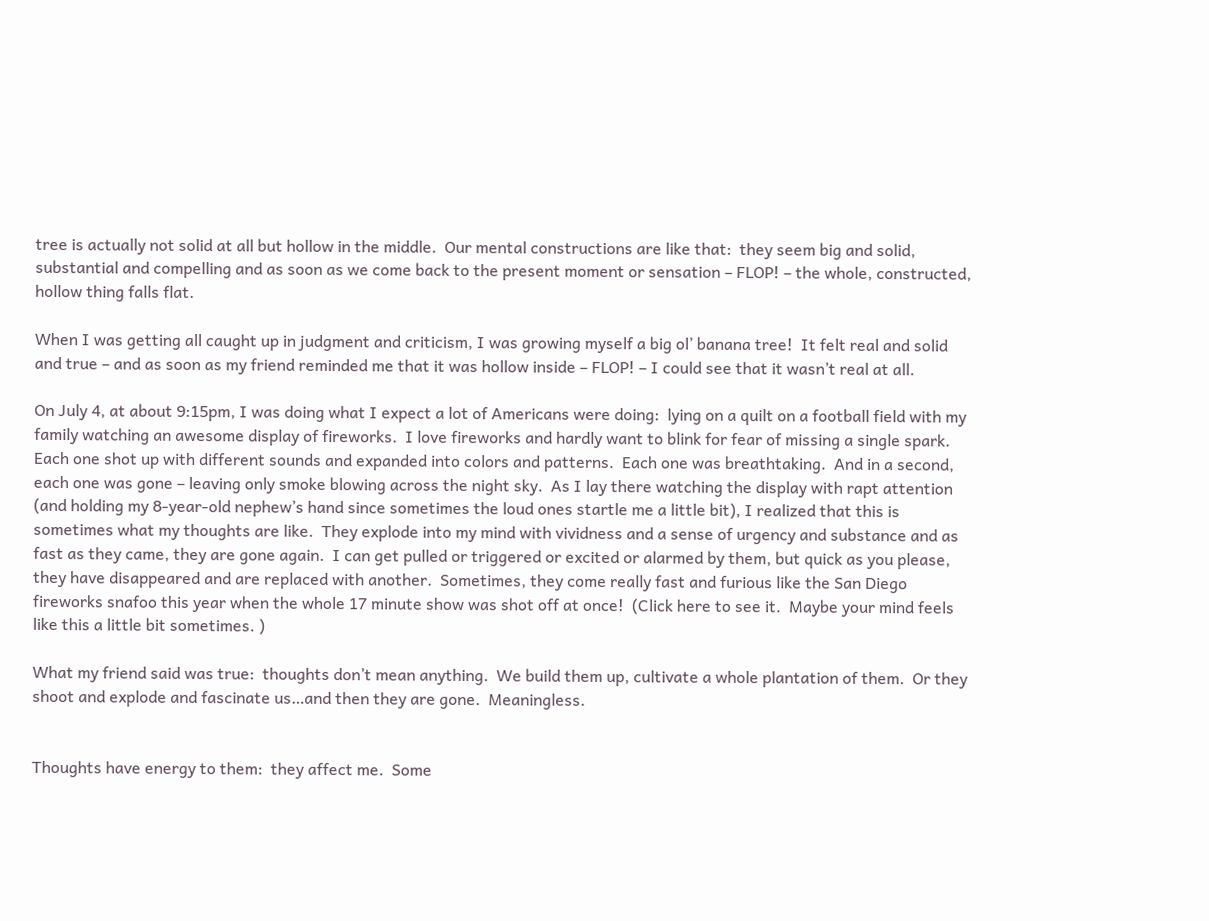tree is actually not solid at all but hollow in the middle.  Our mental constructions are like that:  they seem big and solid, substantial and compelling and as soon as we come back to the present moment or sensation – FLOP! – the whole, constructed, hollow thing falls flat.

When I was getting all caught up in judgment and criticism, I was growing myself a big ol’ banana tree!  It felt real and solid and true – and as soon as my friend reminded me that it was hollow inside – FLOP! – I could see that it wasn’t real at all.

On July 4, at about 9:15pm, I was doing what I expect a lot of Americans were doing:  lying on a quilt on a football field with my family watching an awesome display of fireworks.  I love fireworks and hardly want to blink for fear of missing a single spark.  Each one shot up with different sounds and expanded into colors and patterns.  Each one was breathtaking.  And in a second, each one was gone – leaving only smoke blowing across the night sky.  As I lay there watching the display with rapt attention (and holding my 8-year-old nephew’s hand since sometimes the loud ones startle me a little bit), I realized that this is sometimes what my thoughts are like.  They explode into my mind with vividness and a sense of urgency and substance and as fast as they came, they are gone again.  I can get pulled or triggered or excited or alarmed by them, but quick as you please, they have disappeared and are replaced with another.  Sometimes, they come really fast and furious like the San Diego fireworks snafoo this year when the whole 17 minute show was shot off at once!  (Click here to see it.  Maybe your mind feels like this a little bit sometimes. )

What my friend said was true:  thoughts don’t mean anything.  We build them up, cultivate a whole plantation of them.  Or they shoot and explode and fascinate us…and then they are gone.  Meaningless.


Thoughts have energy to them:  they affect me.  Some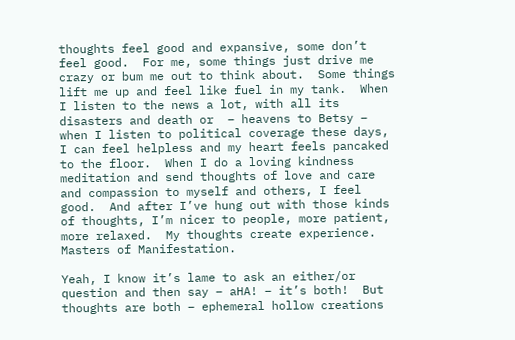thoughts feel good and expansive, some don’t feel good.  For me, some things just drive me crazy or bum me out to think about.  Some things lift me up and feel like fuel in my tank.  When I listen to the news a lot, with all its disasters and death or  – heavens to Betsy – when I listen to political coverage these days, I can feel helpless and my heart feels pancaked to the floor.  When I do a loving kindness meditation and send thoughts of love and care and compassion to myself and others, I feel good.  And after I’ve hung out with those kinds of thoughts, I’m nicer to people, more patient, more relaxed.  My thoughts create experience.  Masters of Manifestation.

Yeah, I know it’s lame to ask an either/or question and then say – aHA! – it’s both!  But thoughts are both – ephemeral hollow creations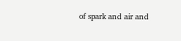of spark and air and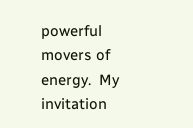powerful movers of energy.  My invitation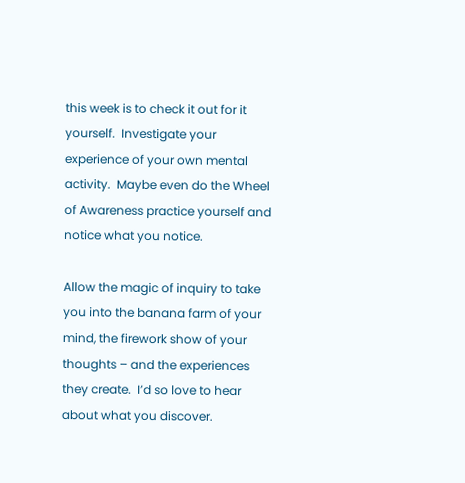this week is to check it out for it yourself.  Investigate your experience of your own mental activity.  Maybe even do the Wheel of Awareness practice yourself and notice what you notice.

Allow the magic of inquiry to take you into the banana farm of your mind, the firework show of your thoughts – and the experiences they create.  I’d so love to hear about what you discover.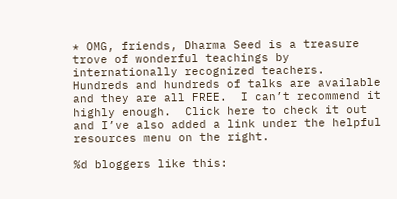* OMG, friends, Dharma Seed is a treasure trove of wonderful teachings by internationally recognized teachers.  Hundreds and hundreds of talks are available and they are all FREE.  I can’t recommend it highly enough.  Click here to check it out and I’ve also added a link under the helpful resources menu on the right.

%d bloggers like this: